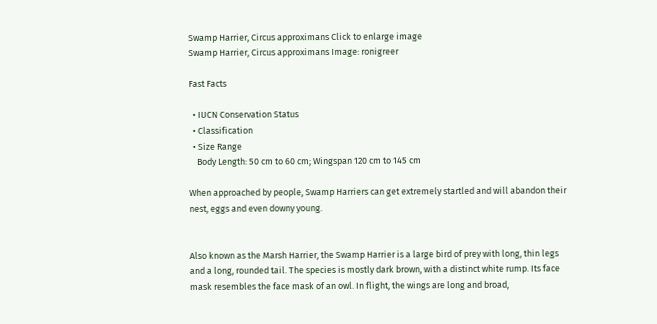Swamp Harrier, Circus approximans Click to enlarge image
Swamp Harrier, Circus approximans Image: ronigreer

Fast Facts

  • IUCN Conservation Status
  • Classification
  • Size Range
    Body Length: 50 cm to 60 cm; Wingspan 120 cm to 145 cm

When approached by people, Swamp Harriers can get extremely startled and will abandon their nest, eggs and even downy young.


Also known as the Marsh Harrier, the Swamp Harrier is a large bird of prey with long, thin legs and a long, rounded tail. The species is mostly dark brown, with a distinct white rump. Its face mask resembles the face mask of an owl. In flight, the wings are long and broad,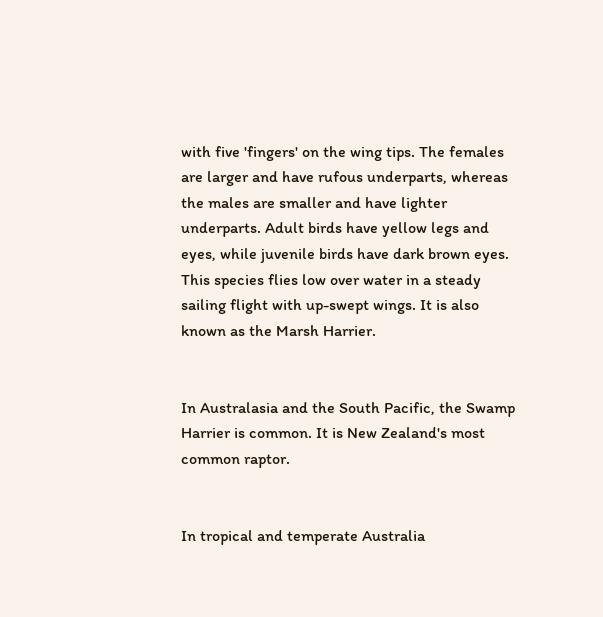with five 'fingers' on the wing tips. The females are larger and have rufous underparts, whereas the males are smaller and have lighter underparts. Adult birds have yellow legs and eyes, while juvenile birds have dark brown eyes. This species flies low over water in a steady sailing flight with up-swept wings. It is also known as the Marsh Harrier.


In Australasia and the South Pacific, the Swamp Harrier is common. It is New Zealand's most common raptor.


In tropical and temperate Australia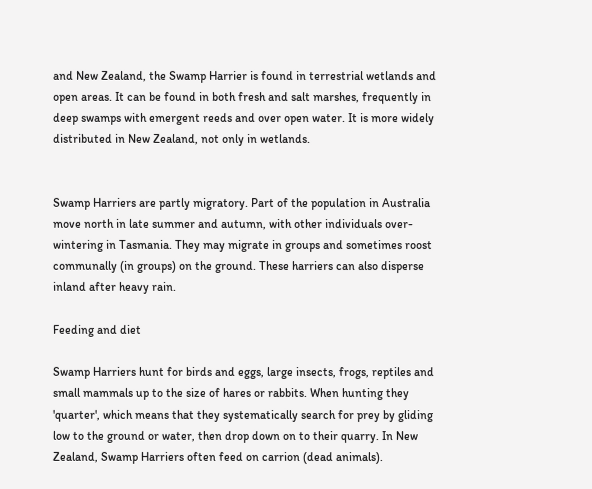and New Zealand, the Swamp Harrier is found in terrestrial wetlands and open areas. It can be found in both fresh and salt marshes, frequently in deep swamps with emergent reeds and over open water. It is more widely distributed in New Zealand, not only in wetlands.


Swamp Harriers are partly migratory. Part of the population in Australia move north in late summer and autumn, with other individuals over-wintering in Tasmania. They may migrate in groups and sometimes roost communally (in groups) on the ground. These harriers can also disperse inland after heavy rain.

Feeding and diet

Swamp Harriers hunt for birds and eggs, large insects, frogs, reptiles and small mammals up to the size of hares or rabbits. When hunting they 'quarter', which means that they systematically search for prey by gliding low to the ground or water, then drop down on to their quarry. In New Zealand, Swamp Harriers often feed on carrion (dead animals).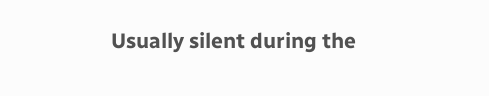Usually silent during the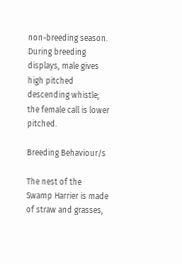non-breeding season. During breeding displays, male gives high pitched descending whistle; the female call is lower pitched.

Breeding Behaviour/s

The nest of the Swamp Harrier is made of straw and grasses,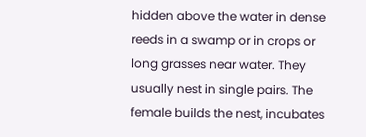hidden above the water in dense reeds in a swamp or in crops or long grasses near water. They usually nest in single pairs. The female builds the nest, incubates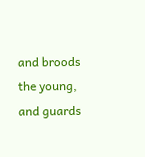and broods the young, and guards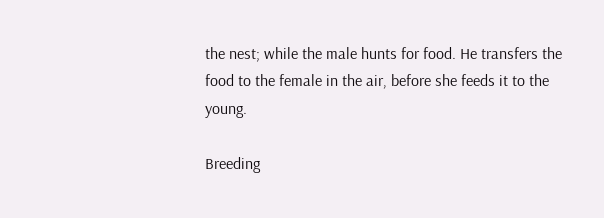the nest; while the male hunts for food. He transfers the food to the female in the air, before she feeds it to the young.

Breeding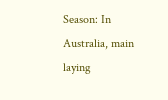Season: In Australia, main laying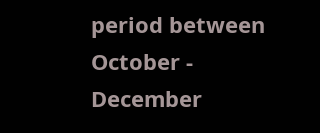period between October - December